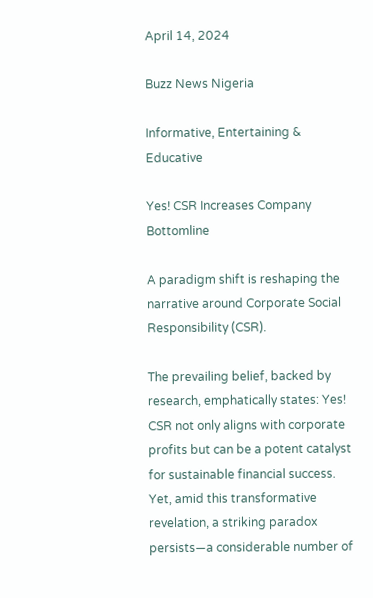April 14, 2024

Buzz News Nigeria

Informative, Entertaining & Educative

Yes! CSR Increases Company Bottomline

A paradigm shift is reshaping the narrative around Corporate Social Responsibility (CSR).

The prevailing belief, backed by research, emphatically states: Yes! CSR not only aligns with corporate profits but can be a potent catalyst for sustainable financial success. Yet, amid this transformative revelation, a striking paradox persists—a considerable number of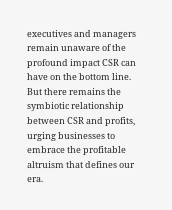executives and managers remain unaware of the profound impact CSR can have on the bottom line. But there remains the symbiotic relationship between CSR and profits, urging businesses to embrace the profitable altruism that defines our era.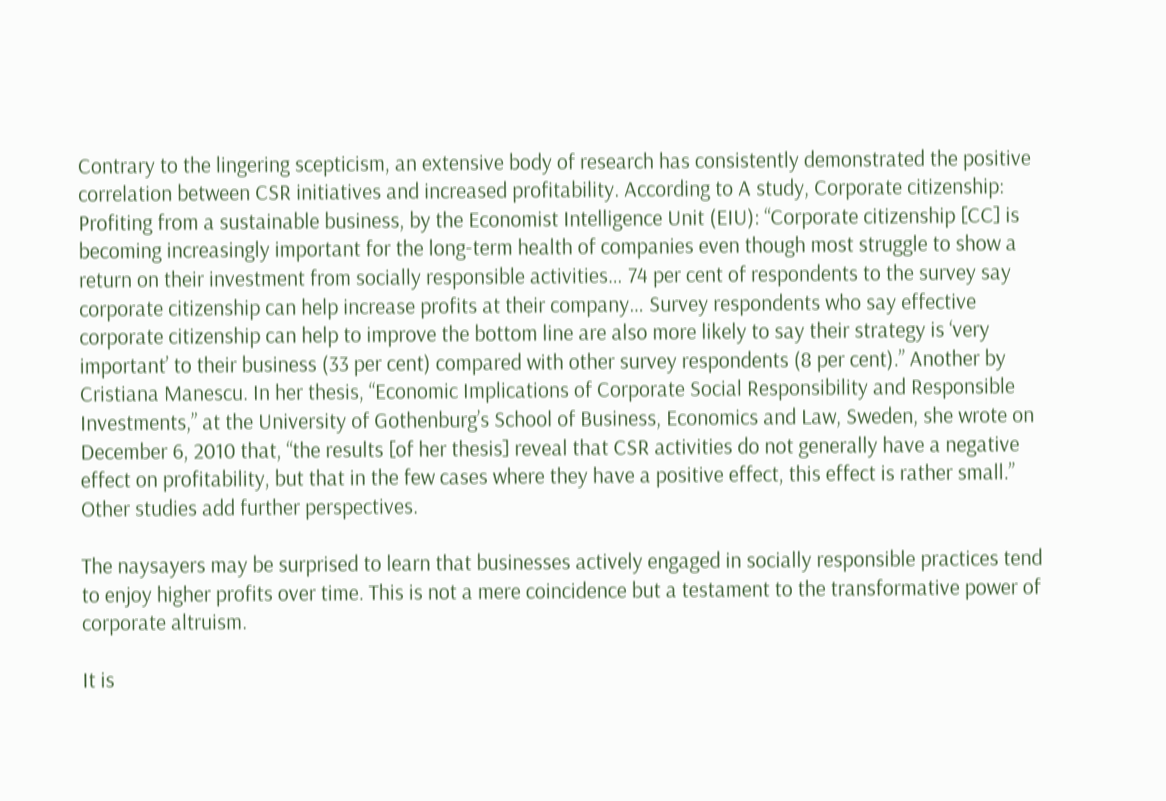Contrary to the lingering scepticism, an extensive body of research has consistently demonstrated the positive correlation between CSR initiatives and increased profitability. According to A study, Corporate citizenship: Profiting from a sustainable business, by the Economist Intelligence Unit (EIU): “Corporate citizenship [CC] is becoming increasingly important for the long-term health of companies even though most struggle to show a return on their investment from socially responsible activities… 74 per cent of respondents to the survey say corporate citizenship can help increase profits at their company… Survey respondents who say effective corporate citizenship can help to improve the bottom line are also more likely to say their strategy is ‘very important’ to their business (33 per cent) compared with other survey respondents (8 per cent).” Another by Cristiana Manescu. In her thesis, “Economic Implications of Corporate Social Responsibility and Responsible Investments,” at the University of Gothenburg’s School of Business, Economics and Law, Sweden, she wrote on December 6, 2010 that, “the results [of her thesis] reveal that CSR activities do not generally have a negative effect on profitability, but that in the few cases where they have a positive effect, this effect is rather small.” Other studies add further perspectives.

The naysayers may be surprised to learn that businesses actively engaged in socially responsible practices tend to enjoy higher profits over time. This is not a mere coincidence but a testament to the transformative power of corporate altruism.

It is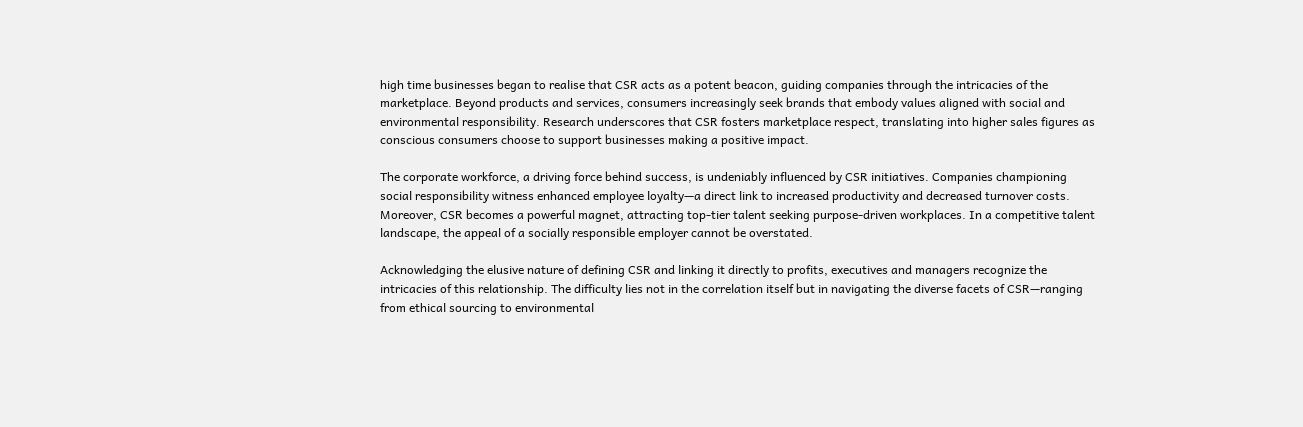high time businesses began to realise that CSR acts as a potent beacon, guiding companies through the intricacies of the marketplace. Beyond products and services, consumers increasingly seek brands that embody values aligned with social and environmental responsibility. Research underscores that CSR fosters marketplace respect, translating into higher sales figures as conscious consumers choose to support businesses making a positive impact.

The corporate workforce, a driving force behind success, is undeniably influenced by CSR initiatives. Companies championing social responsibility witness enhanced employee loyalty—a direct link to increased productivity and decreased turnover costs. Moreover, CSR becomes a powerful magnet, attracting top-tier talent seeking purpose-driven workplaces. In a competitive talent landscape, the appeal of a socially responsible employer cannot be overstated.

Acknowledging the elusive nature of defining CSR and linking it directly to profits, executives and managers recognize the intricacies of this relationship. The difficulty lies not in the correlation itself but in navigating the diverse facets of CSR—ranging from ethical sourcing to environmental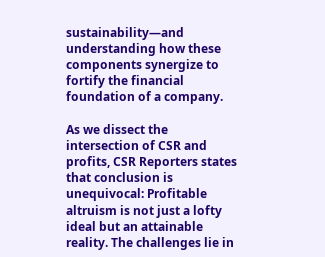sustainability—and understanding how these components synergize to fortify the financial foundation of a company.

As we dissect the intersection of CSR and profits, CSR Reporters states that conclusion is unequivocal: Profitable altruism is not just a lofty ideal but an attainable reality. The challenges lie in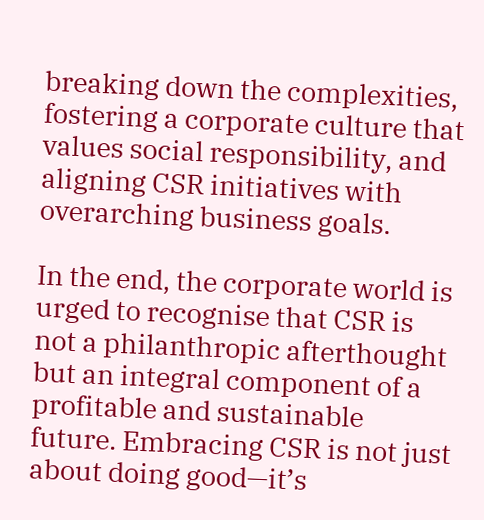breaking down the complexities, fostering a corporate culture that values social responsibility, and aligning CSR initiatives with overarching business goals.

In the end, the corporate world is urged to recognise that CSR is not a philanthropic afterthought but an integral component of a profitable and sustainable future. Embracing CSR is not just about doing good—it’s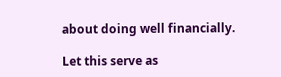about doing well financially.

Let this serve as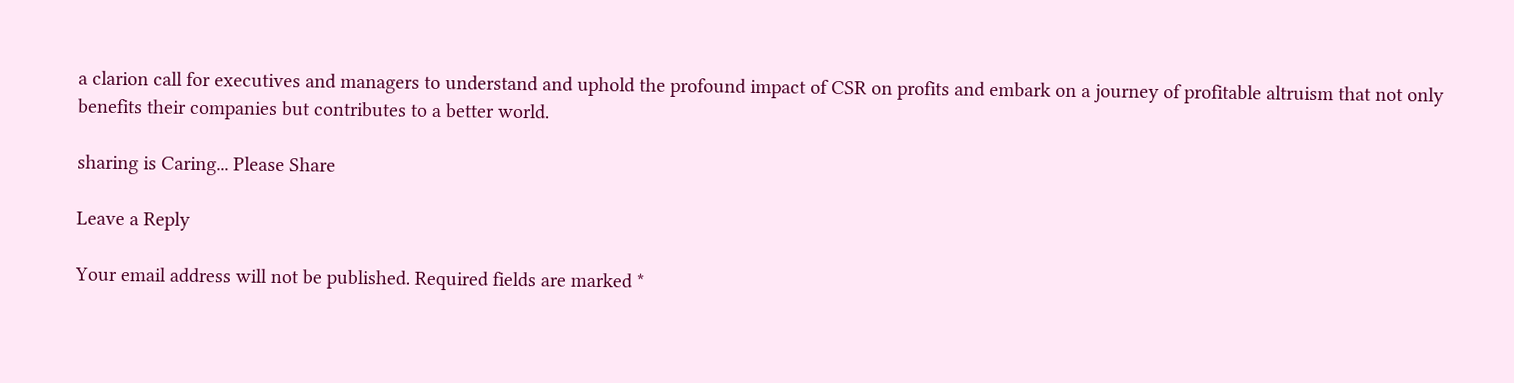a clarion call for executives and managers to understand and uphold the profound impact of CSR on profits and embark on a journey of profitable altruism that not only benefits their companies but contributes to a better world.

sharing is Caring... Please Share

Leave a Reply

Your email address will not be published. Required fields are marked *